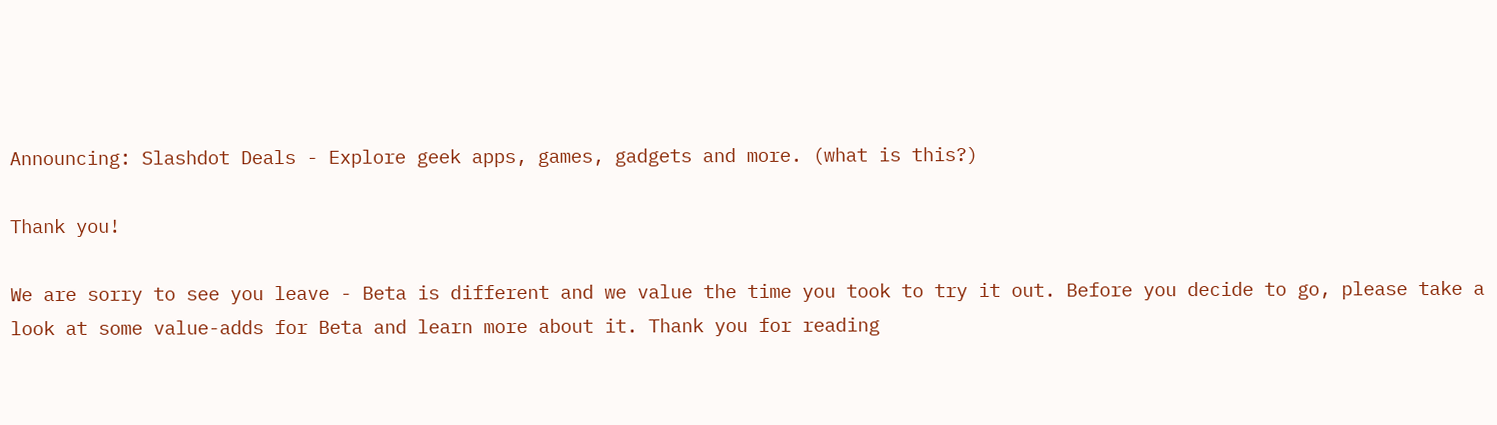Announcing: Slashdot Deals - Explore geek apps, games, gadgets and more. (what is this?)

Thank you!

We are sorry to see you leave - Beta is different and we value the time you took to try it out. Before you decide to go, please take a look at some value-adds for Beta and learn more about it. Thank you for reading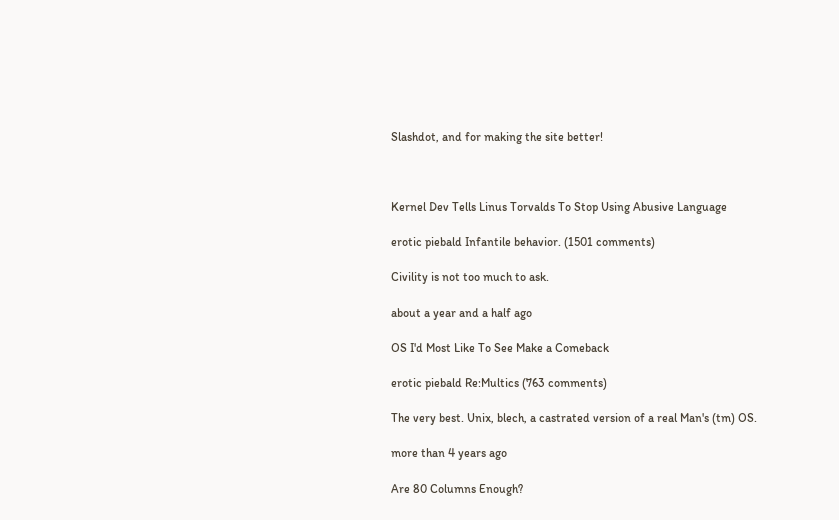Slashdot, and for making the site better!



Kernel Dev Tells Linus Torvalds To Stop Using Abusive Language

erotic piebald Infantile behavior. (1501 comments)

Civility is not too much to ask.

about a year and a half ago

OS I'd Most Like To See Make a Comeback

erotic piebald Re:Multics (763 comments)

The very best. Unix, blech, a castrated version of a real Man's (tm) OS.

more than 4 years ago

Are 80 Columns Enough?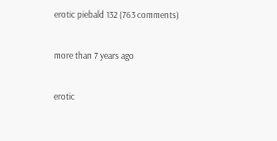erotic piebald 132 (763 comments)


more than 7 years ago


erotic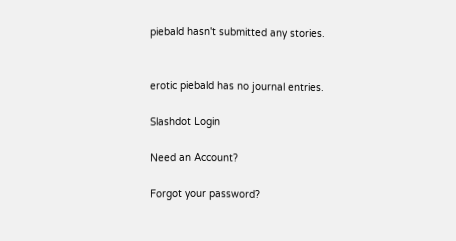piebald hasn't submitted any stories.


erotic piebald has no journal entries.

Slashdot Login

Need an Account?

Forgot your password?